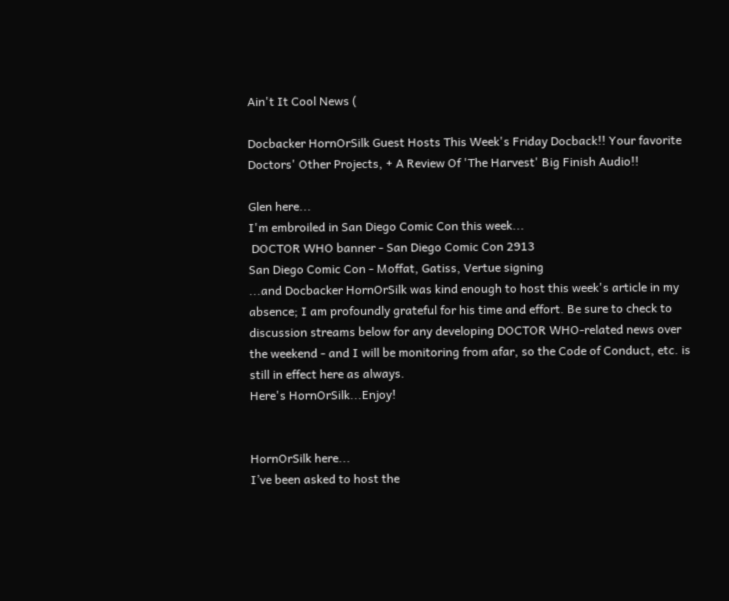Ain't It Cool News (

Docbacker HornOrSilk Guest Hosts This Week's Friday Docback!! Your favorite Doctors' Other Projects, + A Review Of 'The Harvest' Big Finish Audio!!

Glen here...
I'm embroiled in San Diego Comic Con this week...
 DOCTOR WHO banner - San Diego Comic Con 2913
San Diego Comic Con - Moffat, Gatiss, Vertue signing
...and Docbacker HornOrSilk was kind enough to host this week's article in my absence; I am profoundly grateful for his time and effort. Be sure to check to discussion streams below for any developing DOCTOR WHO-related news over the weekend - and I will be monitoring from afar, so the Code of Conduct, etc. is still in effect here as always.
Here's HornOrSilk...Enjoy!


HornOrSilk here...
I’ve been asked to host the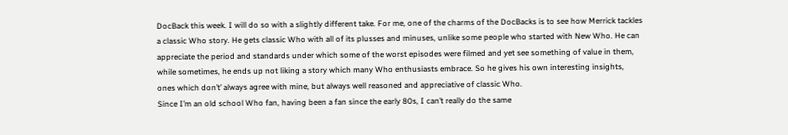DocBack this week. I will do so with a slightly different take. For me, one of the charms of the DocBacks is to see how Merrick tackles a classic Who story. He gets classic Who with all of its plusses and minuses, unlike some people who started with New Who. He can appreciate the period and standards under which some of the worst episodes were filmed and yet see something of value in them, while sometimes, he ends up not liking a story which many Who enthusiasts embrace. So he gives his own interesting insights, ones which don’t’ always agree with mine, but always well reasoned and appreciative of classic Who.
Since I’m an old school Who fan, having been a fan since the early 80s, I can’t really do the same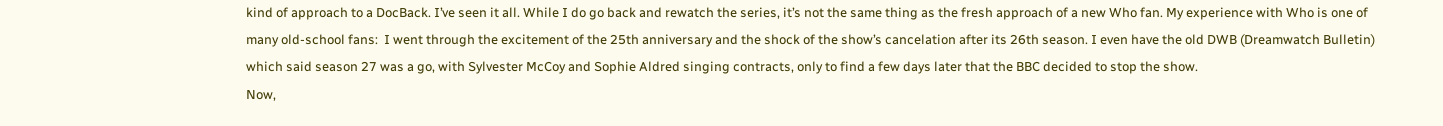kind of approach to a DocBack. I’ve seen it all. While I do go back and rewatch the series, it’s not the same thing as the fresh approach of a new Who fan. My experience with Who is one of many old-school fans:  I went through the excitement of the 25th anniversary and the shock of the show’s cancelation after its 26th season. I even have the old DWB (Dreamwatch Bulletin) which said season 27 was a go, with Sylvester McCoy and Sophie Aldred singing contracts, only to find a few days later that the BBC decided to stop the show.
Now,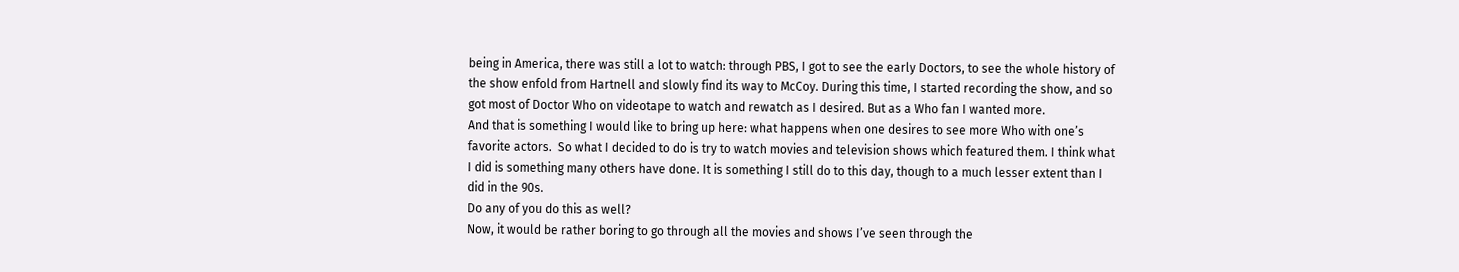being in America, there was still a lot to watch: through PBS, I got to see the early Doctors, to see the whole history of the show enfold from Hartnell and slowly find its way to McCoy. During this time, I started recording the show, and so got most of Doctor Who on videotape to watch and rewatch as I desired. But as a Who fan I wanted more.
And that is something I would like to bring up here: what happens when one desires to see more Who with one’s favorite actors.  So what I decided to do is try to watch movies and television shows which featured them. I think what I did is something many others have done. It is something I still do to this day, though to a much lesser extent than I did in the 90s.
Do any of you do this as well?
Now, it would be rather boring to go through all the movies and shows I’ve seen through the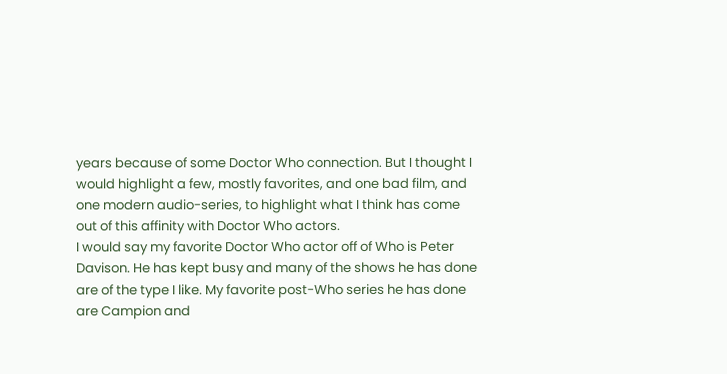years because of some Doctor Who connection. But I thought I would highlight a few, mostly favorites, and one bad film, and one modern audio-series, to highlight what I think has come out of this affinity with Doctor Who actors.
I would say my favorite Doctor Who actor off of Who is Peter Davison. He has kept busy and many of the shows he has done are of the type I like. My favorite post-Who series he has done are Campion and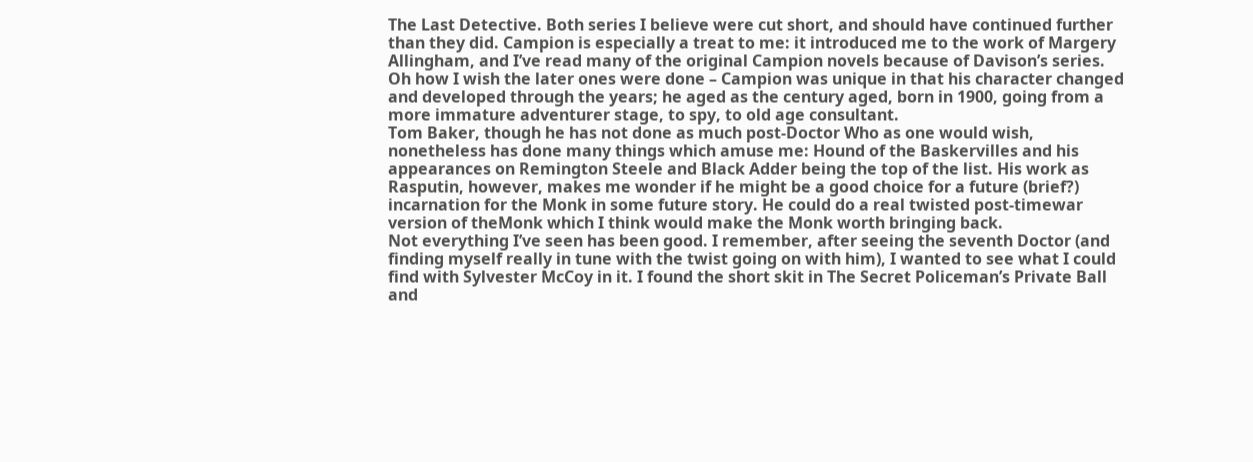The Last Detective. Both series I believe were cut short, and should have continued further than they did. Campion is especially a treat to me: it introduced me to the work of Margery Allingham, and I’ve read many of the original Campion novels because of Davison’s series. Oh how I wish the later ones were done – Campion was unique in that his character changed and developed through the years; he aged as the century aged, born in 1900, going from a more immature adventurer stage, to spy, to old age consultant.
Tom Baker, though he has not done as much post-Doctor Who as one would wish, nonetheless has done many things which amuse me: Hound of the Baskervilles and his appearances on Remington Steele and Black Adder being the top of the list. His work as Rasputin, however, makes me wonder if he might be a good choice for a future (brief?) incarnation for the Monk in some future story. He could do a real twisted post-timewar version of theMonk which I think would make the Monk worth bringing back.
Not everything I’ve seen has been good. I remember, after seeing the seventh Doctor (and finding myself really in tune with the twist going on with him), I wanted to see what I could find with Sylvester McCoy in it. I found the short skit in The Secret Policeman’s Private Ball and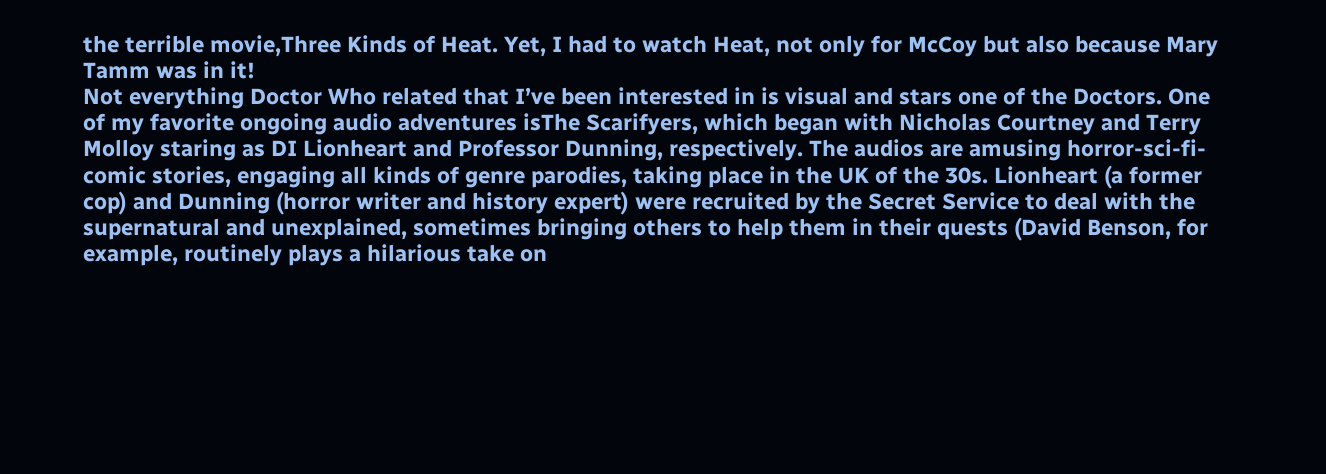the terrible movie,Three Kinds of Heat. Yet, I had to watch Heat, not only for McCoy but also because Mary Tamm was in it!
Not everything Doctor Who related that I’ve been interested in is visual and stars one of the Doctors. One of my favorite ongoing audio adventures isThe Scarifyers, which began with Nicholas Courtney and Terry Molloy staring as DI Lionheart and Professor Dunning, respectively. The audios are amusing horror-sci-fi-comic stories, engaging all kinds of genre parodies, taking place in the UK of the 30s. Lionheart (a former cop) and Dunning (horror writer and history expert) were recruited by the Secret Service to deal with the supernatural and unexplained, sometimes bringing others to help them in their quests (David Benson, for example, routinely plays a hilarious take on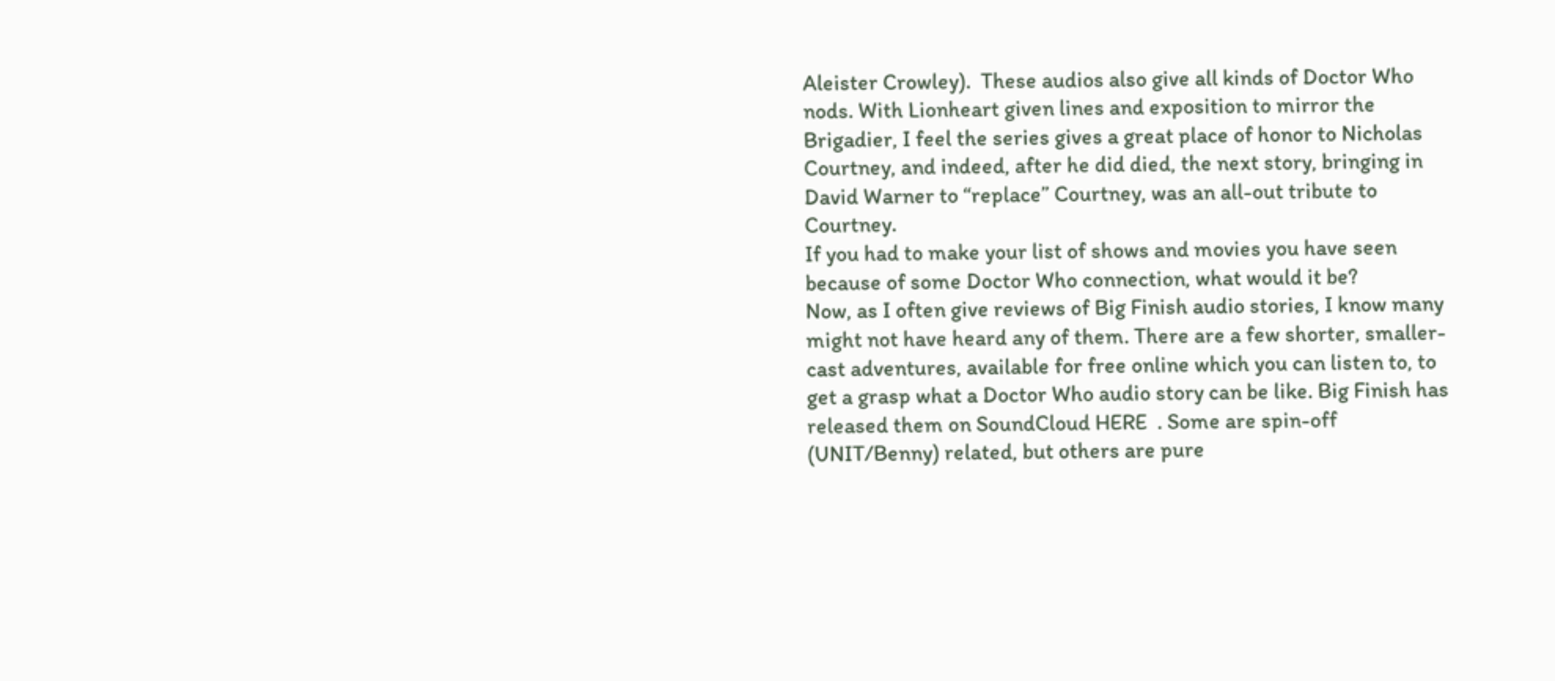Aleister Crowley).  These audios also give all kinds of Doctor Who nods. With Lionheart given lines and exposition to mirror the Brigadier, I feel the series gives a great place of honor to Nicholas Courtney, and indeed, after he did died, the next story, bringing in David Warner to “replace” Courtney, was an all-out tribute to Courtney.
If you had to make your list of shows and movies you have seen because of some Doctor Who connection, what would it be?
Now, as I often give reviews of Big Finish audio stories, I know many might not have heard any of them. There are a few shorter, smaller-cast adventures, available for free online which you can listen to, to get a grasp what a Doctor Who audio story can be like. Big Finish has released them on SoundCloud HERE  . Some are spin-off (UNIT/Benny) related, but others are pure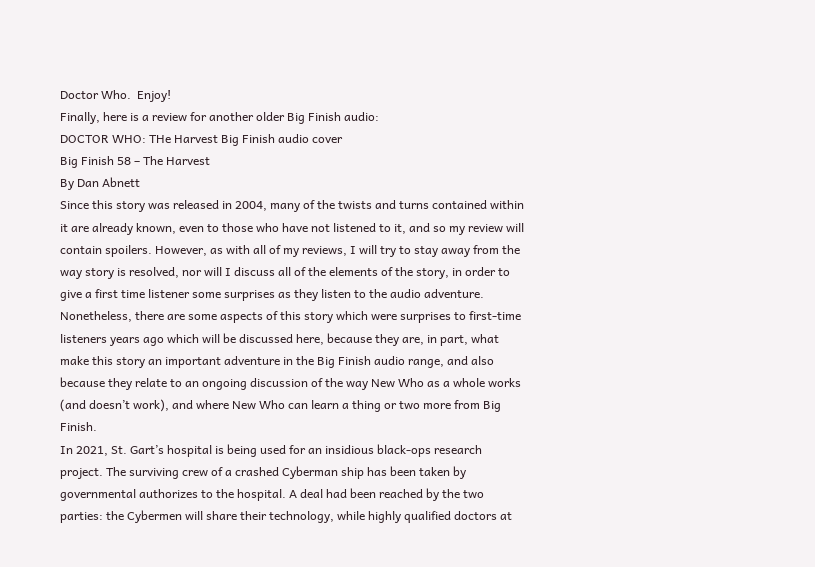Doctor Who.  Enjoy!
Finally, here is a review for another older Big Finish audio:
DOCTOR WHO: THe Harvest Big Finish audio cover
Big Finish 58 – The Harvest
By Dan Abnett
Since this story was released in 2004, many of the twists and turns contained within it are already known, even to those who have not listened to it, and so my review will contain spoilers. However, as with all of my reviews, I will try to stay away from the way story is resolved, nor will I discuss all of the elements of the story, in order to give a first time listener some surprises as they listen to the audio adventure. Nonetheless, there are some aspects of this story which were surprises to first-time listeners years ago which will be discussed here, because they are, in part, what make this story an important adventure in the Big Finish audio range, and also because they relate to an ongoing discussion of the way New Who as a whole works (and doesn’t work), and where New Who can learn a thing or two more from Big Finish.
In 2021, St. Gart’s hospital is being used for an insidious black-ops research project. The surviving crew of a crashed Cyberman ship has been taken by governmental authorizes to the hospital. A deal had been reached by the two parties: the Cybermen will share their technology, while highly qualified doctors at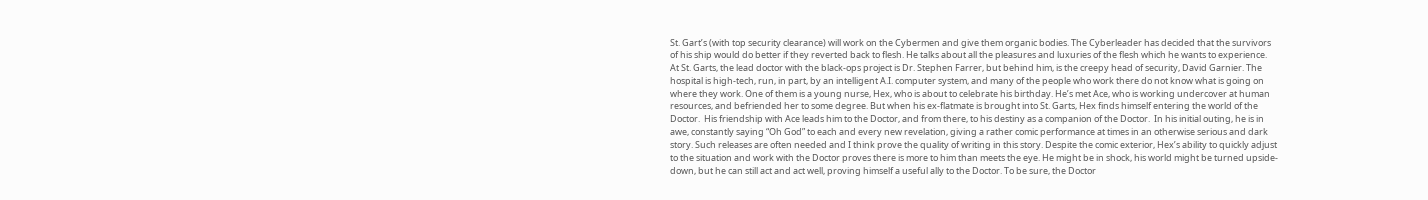St. Gart’s (with top security clearance) will work on the Cybermen and give them organic bodies. The Cyberleader has decided that the survivors of his ship would do better if they reverted back to flesh. He talks about all the pleasures and luxuries of the flesh which he wants to experience.
At St. Garts, the lead doctor with the black-ops project is Dr. Stephen Farrer, but behind him, is the creepy head of security, David Garnier. The hospital is high-tech, run, in part, by an intelligent A.I. computer system, and many of the people who work there do not know what is going on where they work. One of them is a young nurse, Hex, who is about to celebrate his birthday. He’s met Ace, who is working undercover at human resources, and befriended her to some degree. But when his ex-flatmate is brought into St. Garts, Hex finds himself entering the world of the Doctor.  His friendship with Ace leads him to the Doctor, and from there, to his destiny as a companion of the Doctor.  In his initial outing, he is in awe, constantly saying “Oh God” to each and every new revelation, giving a rather comic performance at times in an otherwise serious and dark story. Such releases are often needed and I think prove the quality of writing in this story. Despite the comic exterior, Hex’s ability to quickly adjust to the situation and work with the Doctor proves there is more to him than meets the eye. He might be in shock, his world might be turned upside-down, but he can still act and act well, proving himself a useful ally to the Doctor. To be sure, the Doctor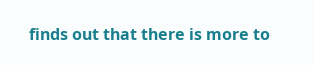finds out that there is more to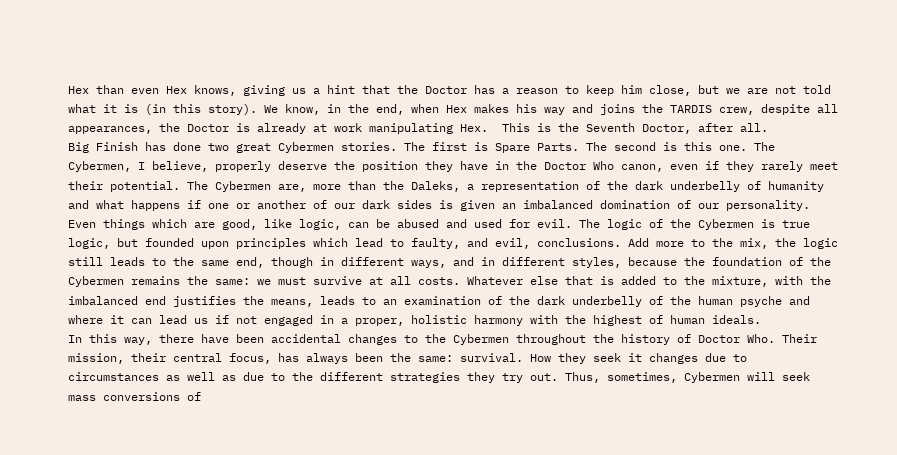Hex than even Hex knows, giving us a hint that the Doctor has a reason to keep him close, but we are not told what it is (in this story). We know, in the end, when Hex makes his way and joins the TARDIS crew, despite all appearances, the Doctor is already at work manipulating Hex.  This is the Seventh Doctor, after all.
Big Finish has done two great Cybermen stories. The first is Spare Parts. The second is this one. The Cybermen, I believe, properly deserve the position they have in the Doctor Who canon, even if they rarely meet their potential. The Cybermen are, more than the Daleks, a representation of the dark underbelly of humanity and what happens if one or another of our dark sides is given an imbalanced domination of our personality. Even things which are good, like logic, can be abused and used for evil. The logic of the Cybermen is true logic, but founded upon principles which lead to faulty, and evil, conclusions. Add more to the mix, the logic still leads to the same end, though in different ways, and in different styles, because the foundation of the Cybermen remains the same: we must survive at all costs. Whatever else that is added to the mixture, with the imbalanced end justifies the means, leads to an examination of the dark underbelly of the human psyche and where it can lead us if not engaged in a proper, holistic harmony with the highest of human ideals.
In this way, there have been accidental changes to the Cybermen throughout the history of Doctor Who. Their mission, their central focus, has always been the same: survival. How they seek it changes due to circumstances as well as due to the different strategies they try out. Thus, sometimes, Cybermen will seek mass conversions of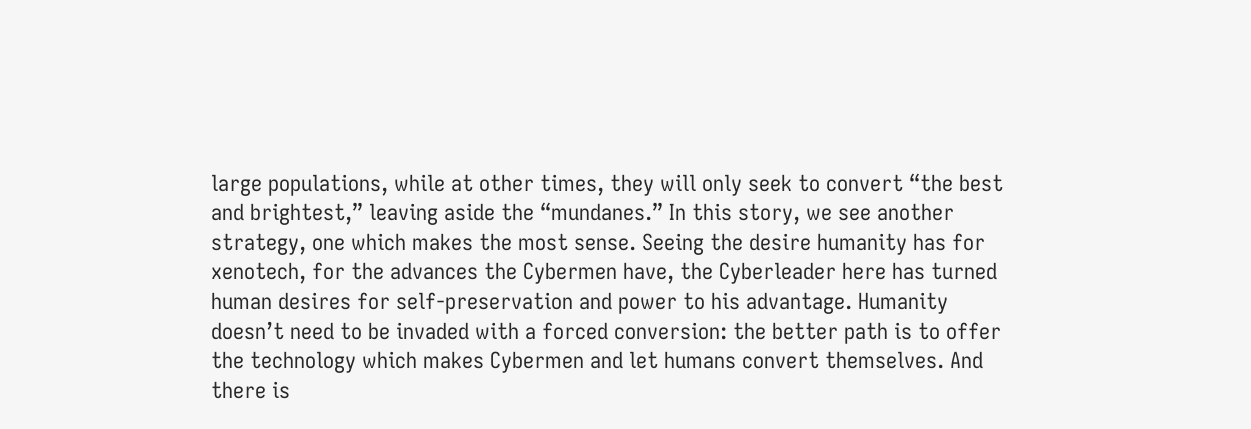large populations, while at other times, they will only seek to convert “the best and brightest,” leaving aside the “mundanes.” In this story, we see another strategy, one which makes the most sense. Seeing the desire humanity has for xenotech, for the advances the Cybermen have, the Cyberleader here has turned human desires for self-preservation and power to his advantage. Humanity doesn’t need to be invaded with a forced conversion: the better path is to offer the technology which makes Cybermen and let humans convert themselves. And there is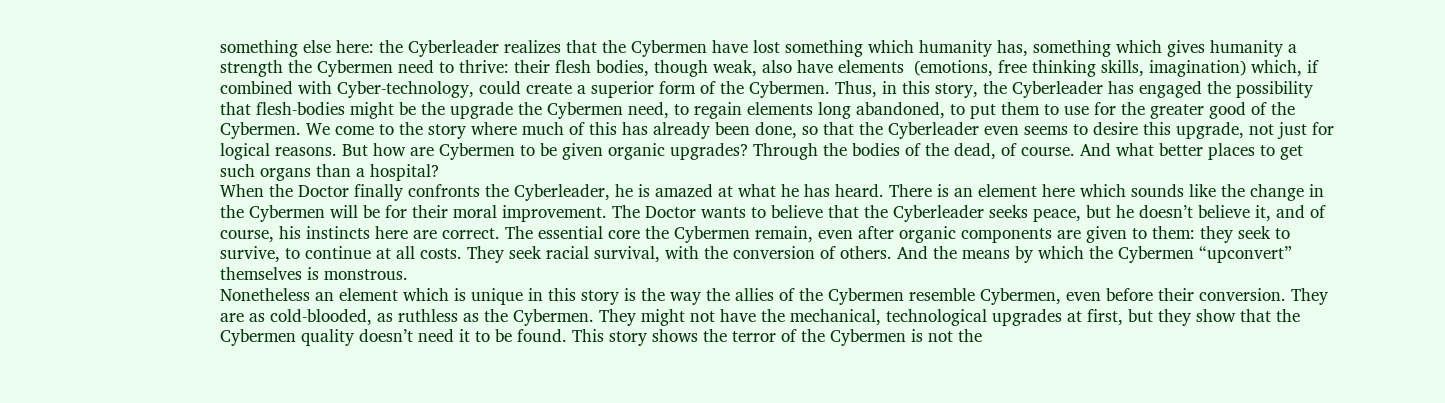something else here: the Cyberleader realizes that the Cybermen have lost something which humanity has, something which gives humanity a strength the Cybermen need to thrive: their flesh bodies, though weak, also have elements  (emotions, free thinking skills, imagination) which, if combined with Cyber-technology, could create a superior form of the Cybermen. Thus, in this story, the Cyberleader has engaged the possibility that flesh-bodies might be the upgrade the Cybermen need, to regain elements long abandoned, to put them to use for the greater good of the Cybermen. We come to the story where much of this has already been done, so that the Cyberleader even seems to desire this upgrade, not just for logical reasons. But how are Cybermen to be given organic upgrades? Through the bodies of the dead, of course. And what better places to get such organs than a hospital?
When the Doctor finally confronts the Cyberleader, he is amazed at what he has heard. There is an element here which sounds like the change in the Cybermen will be for their moral improvement. The Doctor wants to believe that the Cyberleader seeks peace, but he doesn’t believe it, and of course, his instincts here are correct. The essential core the Cybermen remain, even after organic components are given to them: they seek to survive, to continue at all costs. They seek racial survival, with the conversion of others. And the means by which the Cybermen “upconvert” themselves is monstrous.
Nonetheless an element which is unique in this story is the way the allies of the Cybermen resemble Cybermen, even before their conversion. They are as cold-blooded, as ruthless as the Cybermen. They might not have the mechanical, technological upgrades at first, but they show that the Cybermen quality doesn’t need it to be found. This story shows the terror of the Cybermen is not the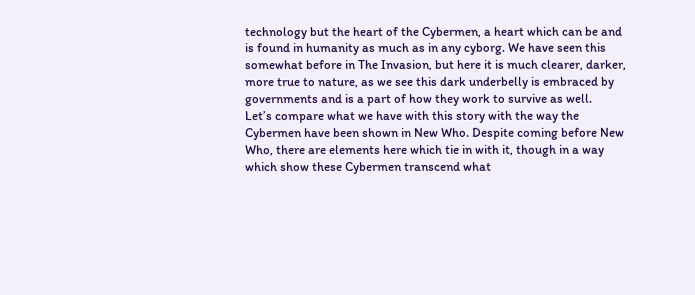technology but the heart of the Cybermen, a heart which can be and is found in humanity as much as in any cyborg. We have seen this somewhat before in The Invasion, but here it is much clearer, darker, more true to nature, as we see this dark underbelly is embraced by governments and is a part of how they work to survive as well.
Let’s compare what we have with this story with the way the Cybermen have been shown in New Who. Despite coming before New Who, there are elements here which tie in with it, though in a way which show these Cybermen transcend what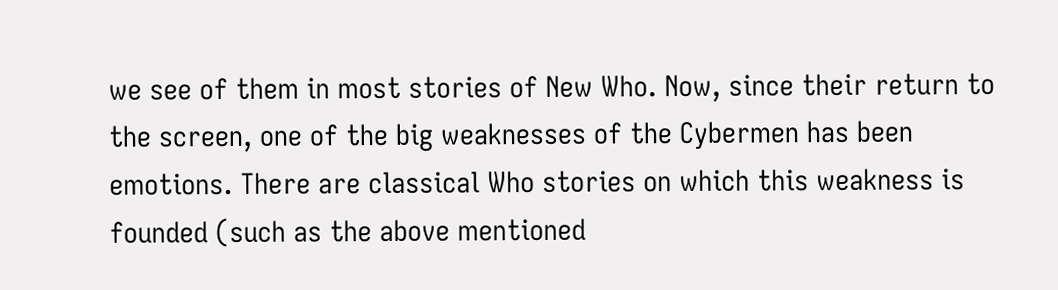we see of them in most stories of New Who. Now, since their return to the screen, one of the big weaknesses of the Cybermen has been emotions. There are classical Who stories on which this weakness is founded (such as the above mentioned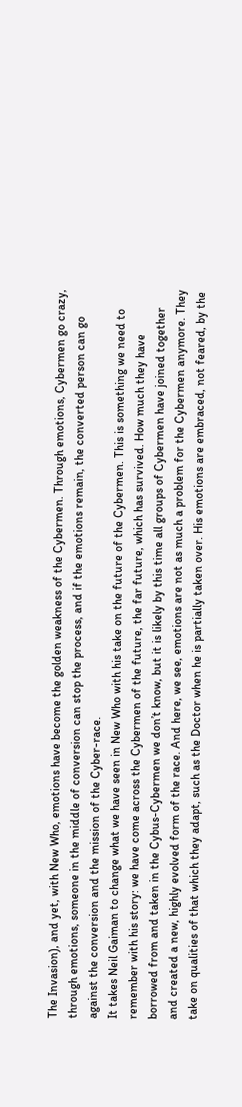The Invasion), and yet, with New Who, emotions have become the golden weakness of the Cybermen. Through emotions, Cybermen go crazy, through emotions, someone in the middle of conversion can stop the process, and if the emotions remain, the converted person can go against the conversion and the mission of the Cyber-race.
It takes Neil Gaiman to change what we have seen in New Who with his take on the future of the Cybermen. This is something we need to remember with his story: we have come across the Cybermen of the future, the far future, which has survived. How much they have borrowed from and taken in the Cybus-Cybermen we don’t know, but it is likely by this time all groups of Cybermen have joined together and created a new, highly evolved form of the race. And here, we see, emotions are not as much a problem for the Cybermen anymore. They take on qualities of that which they adapt, such as the Doctor when he is partially taken over. His emotions are embraced, not feared, by the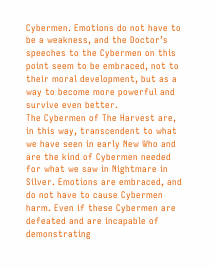Cybermen. Emotions do not have to be a weakness, and the Doctor’s speeches to the Cybermen on this point seem to be embraced, not to their moral development, but as a way to become more powerful and survive even better.
The Cybermen of The Harvest are, in this way, transcendent to what we have seen in early New Who and are the kind of Cybermen needed for what we saw in Nightmare in Silver. Emotions are embraced, and do not have to cause Cybermen harm. Even if these Cybermen are defeated and are incapable of demonstrating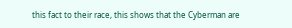this fact to their race, this shows that the Cyberman are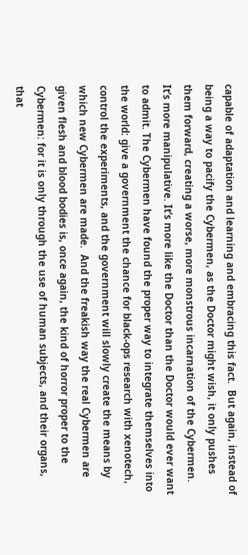capable of adaptation and learning and embracing this fact.  But again, instead of being a way to pacify the Cybermen, as the Doctor might wish, it only pushes them forward, creating a worse, more monstrous incarnation of the Cybermen. It’s more manipulative. It’s more like the Doctor than the Doctor would ever want to admit. The Cybermen have found the proper way to integrate themselves into the world: give a government the chance for black-ops research with xenotech, control the experiments, and the government will slowly create the means by which new Cybermen are made.  And the freakish way the real Cybermen are given flesh and blood bodies is, once again, the kind of horror proper to the Cybermen: for it is only through the use of human subjects, and their organs, that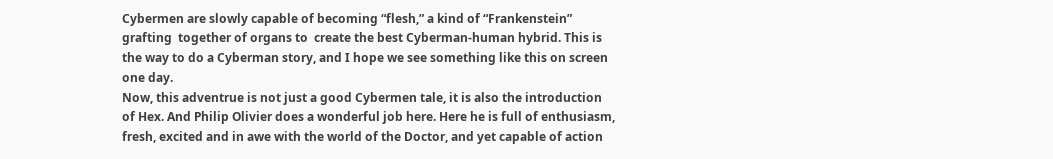Cybermen are slowly capable of becoming “flesh,” a kind of “Frankenstein” grafting  together of organs to  create the best Cyberman-human hybrid. This is the way to do a Cyberman story, and I hope we see something like this on screen one day.
Now, this adventrue is not just a good Cybermen tale, it is also the introduction of Hex. And Philip Olivier does a wonderful job here. Here he is full of enthusiasm, fresh, excited and in awe with the world of the Doctor, and yet capable of action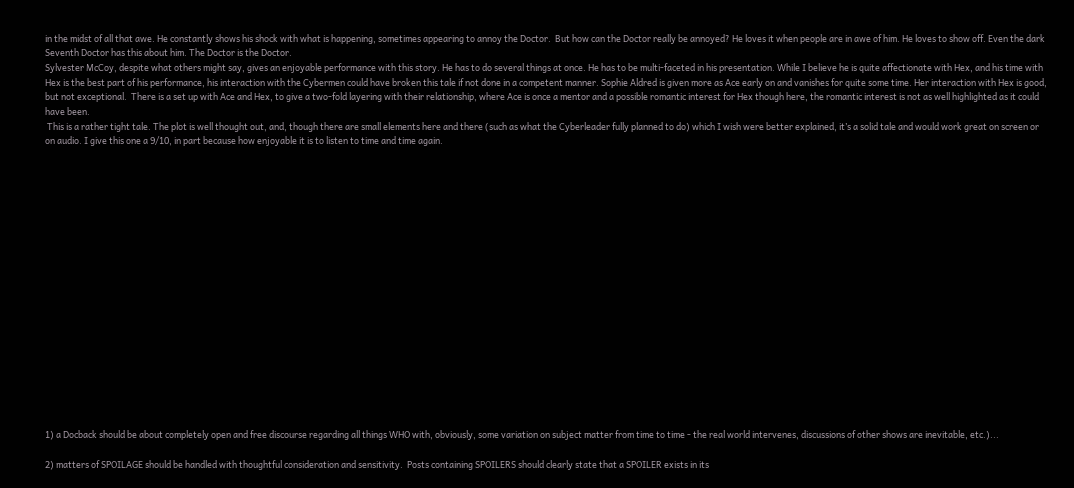in the midst of all that awe. He constantly shows his shock with what is happening, sometimes appearing to annoy the Doctor.  But how can the Doctor really be annoyed? He loves it when people are in awe of him. He loves to show off. Even the dark Seventh Doctor has this about him. The Doctor is the Doctor.
Sylvester McCoy, despite what others might say, gives an enjoyable performance with this story. He has to do several things at once. He has to be multi-faceted in his presentation. While I believe he is quite affectionate with Hex, and his time with Hex is the best part of his performance, his interaction with the Cybermen could have broken this tale if not done in a competent manner. Sophie Aldred is given more as Ace early on and vanishes for quite some time. Her interaction with Hex is good, but not exceptional.  There is a set up with Ace and Hex, to give a two-fold layering with their relationship, where Ace is once a mentor and a possible romantic interest for Hex though here, the romantic interest is not as well highlighted as it could have been.
 This is a rather tight tale. The plot is well thought out, and, though there are small elements here and there (such as what the Cyberleader fully planned to do) which I wish were better explained, it’s a solid tale and would work great on screen or on audio. I give this one a 9/10, in part because how enjoyable it is to listen to time and time again.



















1) a Docback should be about completely open and free discourse regarding all things WHO with, obviously, some variation on subject matter from time to time - the real world intervenes, discussions of other shows are inevitable, etc.)...

2) matters of SPOILAGE should be handled with thoughtful consideration and sensitivity.  Posts containing SPOILERS should clearly state that a SPOILER exists in its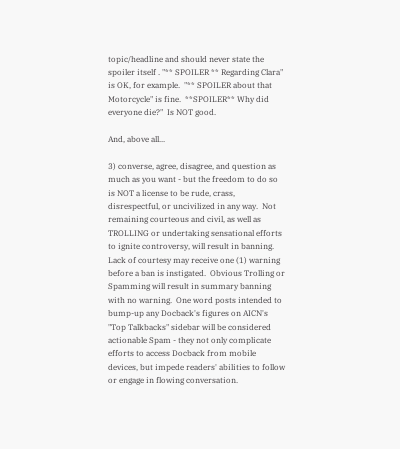topic/headline and should never state the spoiler itself . "** SPOILER ** Regarding Clara" is OK, for example.  "** SPOILER about that Motorcycle" is fine.  **SPOILER** Why did everyone die?"  Is NOT good.

And, above all...

3) converse, agree, disagree, and question as much as you want - but the freedom to do so is NOT a license to be rude, crass, disrespectful, or uncivilized in any way.  Not remaining courteous and civil, as well as TROLLING or undertaking sensational efforts to ignite controversy, will result in banning.  Lack of courtesy may receive one (1) warning before a ban is instigated.  Obvious Trolling or Spamming will result in summary banning with no warning.  One word posts intended to bump-up any Docback's figures on AICN's "Top Talkbacks" sidebar will be considered actionable Spam - they not only complicate efforts to access Docback from mobile devices, but impede readers' abilities to follow or engage in flowing conversation.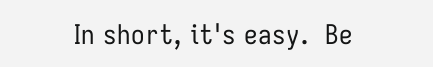In short, it's easy.  Be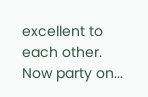excellent to each other.  Now party on...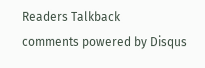Readers Talkback
comments powered by Disqus